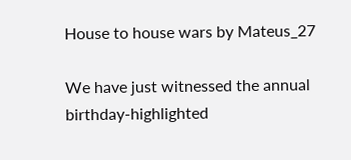House to house wars by Mateus_27

We have just witnessed the annual birthday-highlighted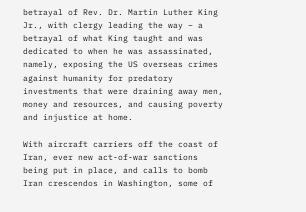betrayal of Rev. Dr. Martin Luther King Jr., with clergy leading the way – a betrayal of what King taught and was dedicated to when he was assassinated, namely, exposing the US overseas crimes against humanity for predatory investments that were draining away men, money and resources, and causing poverty and injustice at home.

With aircraft carriers off the coast of Iran, ever new act-of-war sanctions being put in place, and calls to bomb Iran crescendos in Washington, some of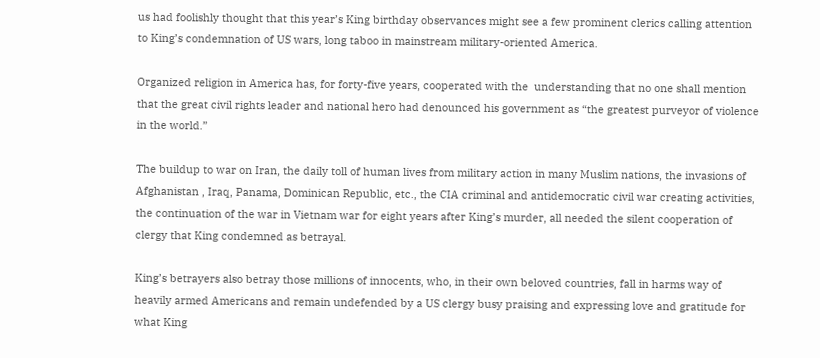us had foolishly thought that this year’s King birthday observances might see a few prominent clerics calling attention to King’s condemnation of US wars, long taboo in mainstream military-oriented America.

Organized religion in America has, for forty-five years, cooperated with the  understanding that no one shall mention that the great civil rights leader and national hero had denounced his government as “the greatest purveyor of violence in the world.”

The buildup to war on Iran, the daily toll of human lives from military action in many Muslim nations, the invasions of Afghanistan , Iraq, Panama, Dominican Republic, etc., the CIA criminal and antidemocratic civil war creating activities, the continuation of the war in Vietnam war for eight years after King’s murder, all needed the silent cooperation of clergy that King condemned as betrayal.

King’s betrayers also betray those millions of innocents, who, in their own beloved countries, fall in harms way of heavily armed Americans and remain undefended by a US clergy busy praising and expressing love and gratitude for what King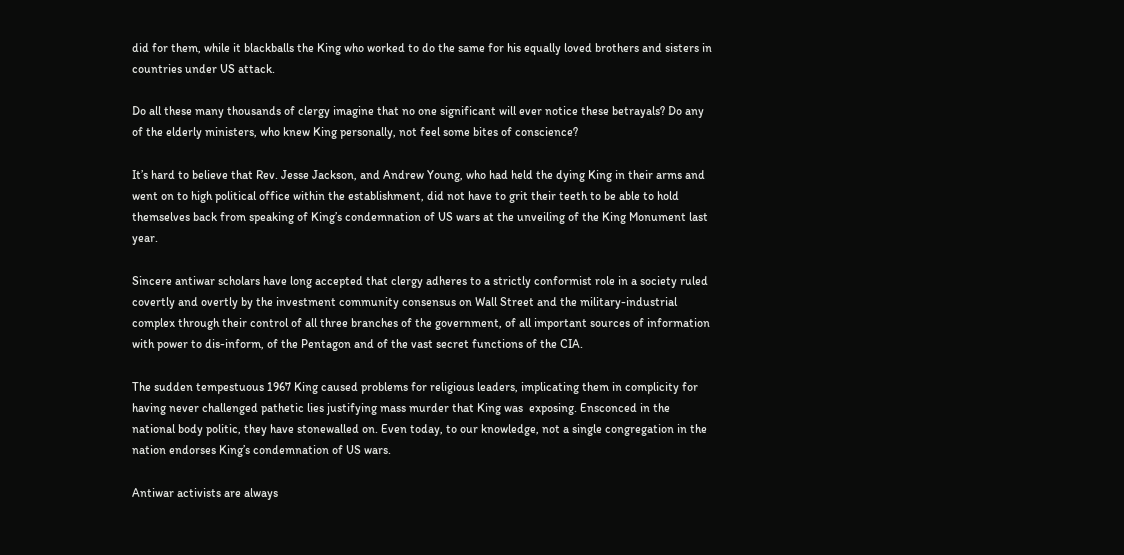did for them, while it blackballs the King who worked to do the same for his equally loved brothers and sisters in countries under US attack.

Do all these many thousands of clergy imagine that no one significant will ever notice these betrayals? Do any of the elderly ministers, who knew King personally, not feel some bites of conscience?

It’s hard to believe that Rev. Jesse Jackson, and Andrew Young, who had held the dying King in their arms and went on to high political office within the establishment, did not have to grit their teeth to be able to hold themselves back from speaking of King’s condemnation of US wars at the unveiling of the King Monument last year.

Sincere antiwar scholars have long accepted that clergy adheres to a strictly conformist role in a society ruled covertly and overtly by the investment community consensus on Wall Street and the military-industrial complex through their control of all three branches of the government, of all important sources of information with power to dis-inform, of the Pentagon and of the vast secret functions of the CIA.

The sudden tempestuous 1967 King caused problems for religious leaders, implicating them in complicity for having never challenged pathetic lies justifying mass murder that King was  exposing. Ensconced in the national body politic, they have stonewalled on. Even today, to our knowledge, not a single congregation in the nation endorses King’s condemnation of US wars.

Antiwar activists are always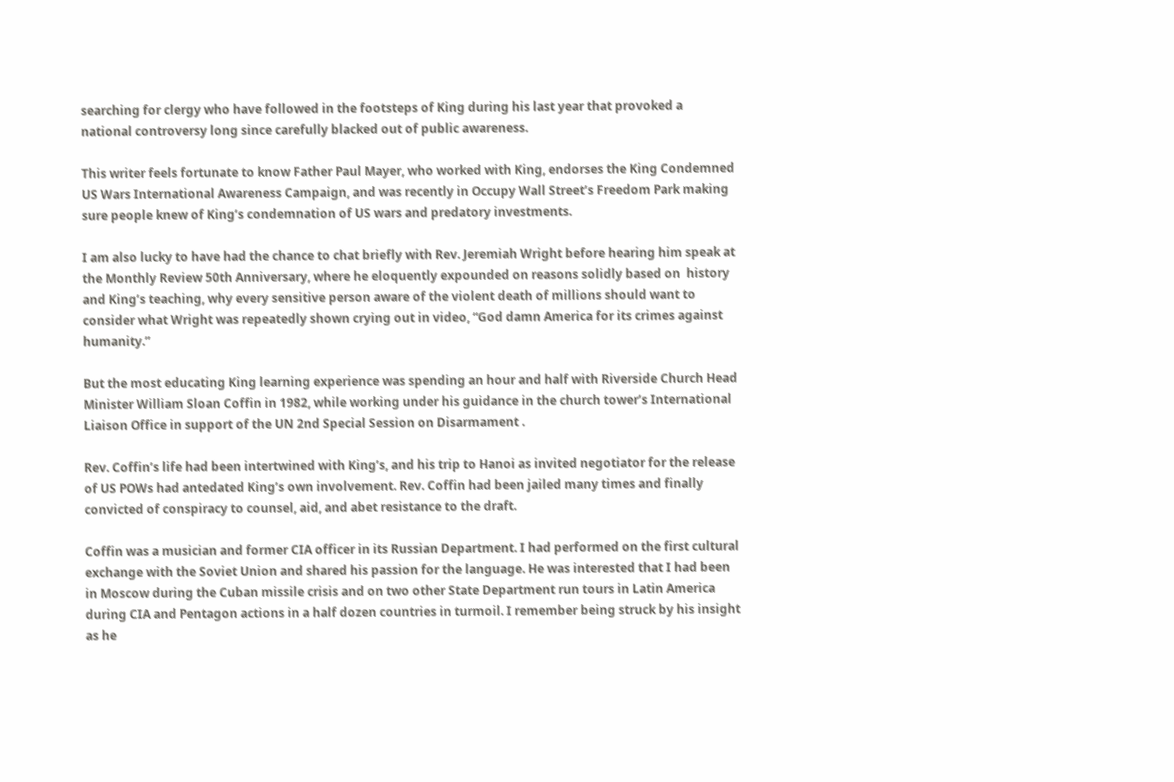searching for clergy who have followed in the footsteps of King during his last year that provoked a national controversy long since carefully blacked out of public awareness.

This writer feels fortunate to know Father Paul Mayer, who worked with King, endorses the King Condemned US Wars International Awareness Campaign, and was recently in Occupy Wall Street’s Freedom Park making sure people knew of King’s condemnation of US wars and predatory investments.

I am also lucky to have had the chance to chat briefly with Rev. Jeremiah Wright before hearing him speak at the Monthly Review 50th Anniversary, where he eloquently expounded on reasons solidly based on  history and King’s teaching, why every sensitive person aware of the violent death of millions should want to consider what Wright was repeatedly shown crying out in video, “God damn America for its crimes against humanity.”

But the most educating King learning experience was spending an hour and half with Riverside Church Head Minister William Sloan Coffin in 1982, while working under his guidance in the church tower’s International Liaison Office in support of the UN 2nd Special Session on Disarmament .

Rev. Coffin’s life had been intertwined with King’s, and his trip to Hanoi as invited negotiator for the release of US POWs had antedated King’s own involvement. Rev. Coffin had been jailed many times and finally convicted of conspiracy to counsel, aid, and abet resistance to the draft.

Coffin was a musician and former CIA officer in its Russian Department. I had performed on the first cultural exchange with the Soviet Union and shared his passion for the language. He was interested that I had been in Moscow during the Cuban missile crisis and on two other State Department run tours in Latin America during CIA and Pentagon actions in a half dozen countries in turmoil. I remember being struck by his insight as he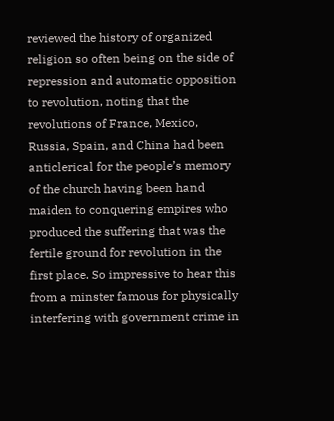reviewed the history of organized religion so often being on the side of repression and automatic opposition to revolution, noting that the revolutions of France, Mexico, Russia, Spain, and China had been anticlerical for the people’s memory of the church having been hand maiden to conquering empires who produced the suffering that was the fertile ground for revolution in the first place. So impressive to hear this from a minster famous for physically interfering with government crime in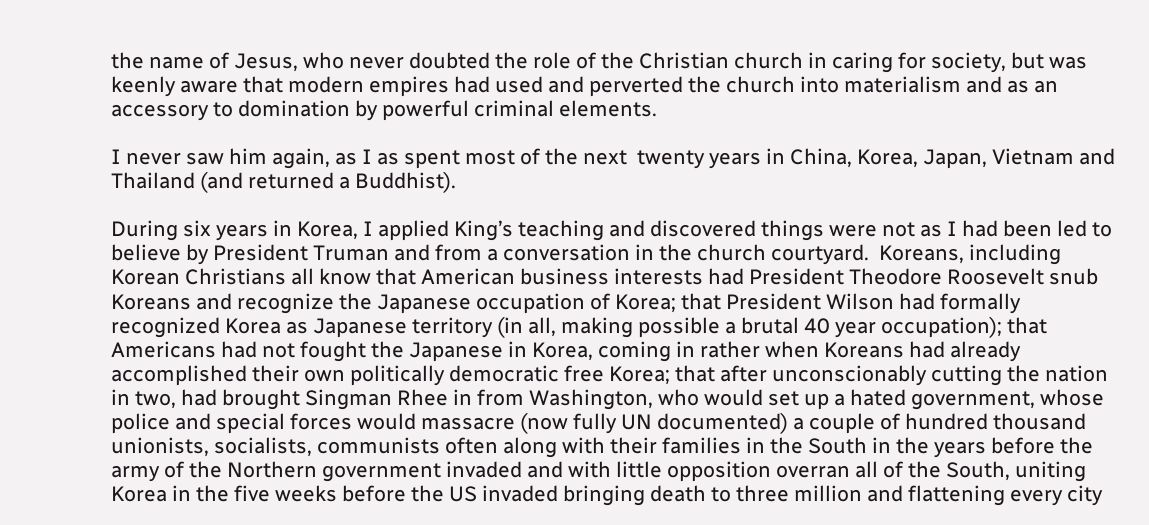the name of Jesus, who never doubted the role of the Christian church in caring for society, but was keenly aware that modern empires had used and perverted the church into materialism and as an accessory to domination by powerful criminal elements.

I never saw him again, as I as spent most of the next  twenty years in China, Korea, Japan, Vietnam and Thailand (and returned a Buddhist).

During six years in Korea, I applied King’s teaching and discovered things were not as I had been led to believe by President Truman and from a conversation in the church courtyard.  Koreans, including Korean Christians all know that American business interests had President Theodore Roosevelt snub Koreans and recognize the Japanese occupation of Korea; that President Wilson had formally recognized Korea as Japanese territory (in all, making possible a brutal 40 year occupation); that Americans had not fought the Japanese in Korea, coming in rather when Koreans had already accomplished their own politically democratic free Korea; that after unconscionably cutting the nation in two, had brought Singman Rhee in from Washington, who would set up a hated government, whose police and special forces would massacre (now fully UN documented) a couple of hundred thousand unionists, socialists, communists often along with their families in the South in the years before the army of the Northern government invaded and with little opposition overran all of the South, uniting Korea in the five weeks before the US invaded bringing death to three million and flattening every city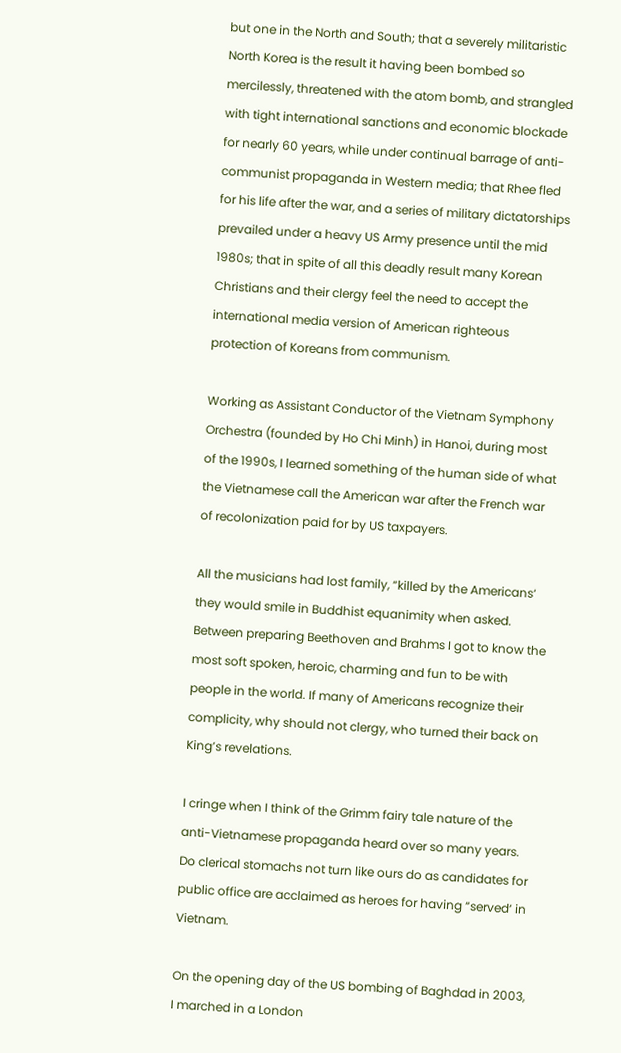but one in the North and South; that a severely militaristic North Korea is the result it having been bombed so mercilessly, threatened with the atom bomb, and strangled with tight international sanctions and economic blockade for nearly 60 years, while under continual barrage of anti-communist propaganda in Western media; that Rhee fled for his life after the war, and a series of military dictatorships prevailed under a heavy US Army presence until the mid 1980s; that in spite of all this deadly result many Korean Christians and their clergy feel the need to accept the international media version of American righteous protection of Koreans from communism.

Working as Assistant Conductor of the Vietnam Symphony Orchestra (founded by Ho Chi Minh) in Hanoi, during most of the 1990s, I learned something of the human side of what the Vietnamese call the American war after the French war of recolonization paid for by US taxpayers.

All the musicians had lost family, “killed by the Americans‘ they would smile in Buddhist equanimity when asked. Between preparing Beethoven and Brahms I got to know the most soft spoken, heroic, charming and fun to be with people in the world. If many of Americans recognize their complicity, why should not clergy, who turned their back on King’s revelations.

I cringe when I think of the Grimm fairy tale nature of the anti-Vietnamese propaganda heard over so many years. Do clerical stomachs not turn like ours do as candidates for public office are acclaimed as heroes for having “served‘ in Vietnam.

On the opening day of the US bombing of Baghdad in 2003, I marched in a London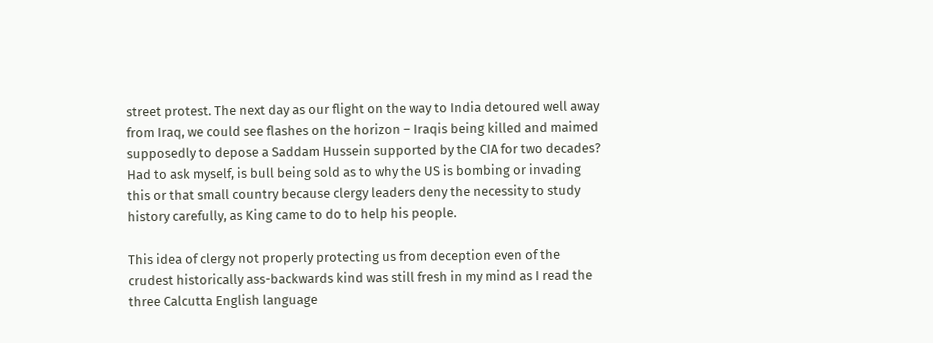street protest. The next day as our flight on the way to India detoured well away from Iraq, we could see flashes on the horizon – Iraqis being killed and maimed supposedly to depose a Saddam Hussein supported by the CIA for two decades? Had to ask myself, is bull being sold as to why the US is bombing or invading this or that small country because clergy leaders deny the necessity to study history carefully, as King came to do to help his people.

This idea of clergy not properly protecting us from deception even of the crudest historically ass-backwards kind was still fresh in my mind as I read the three Calcutta English language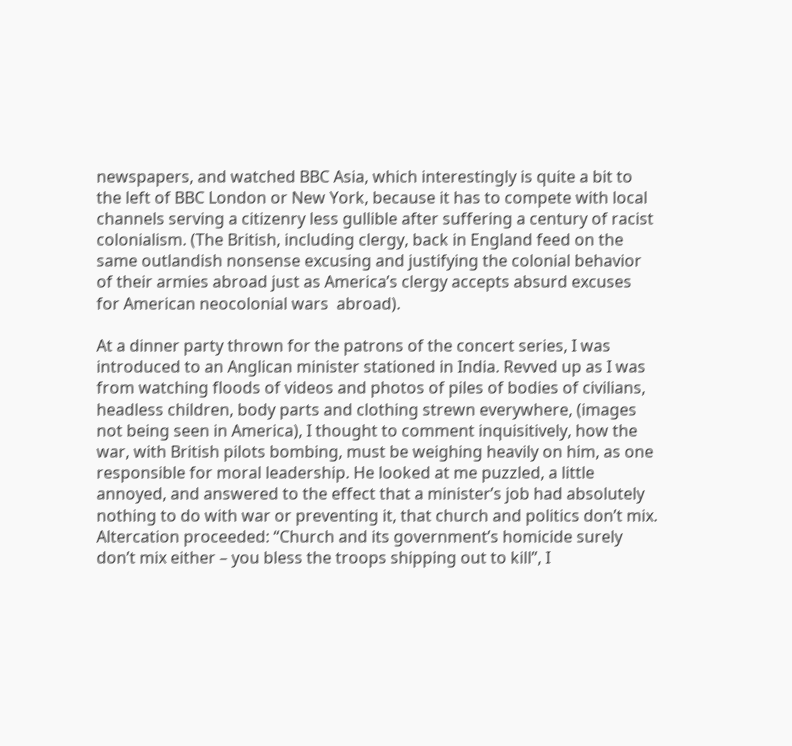newspapers, and watched BBC Asia, which interestingly is quite a bit to the left of BBC London or New York, because it has to compete with local channels serving a citizenry less gullible after suffering a century of racist colonialism. (The British, including clergy, back in England feed on the same outlandish nonsense excusing and justifying the colonial behavior of their armies abroad just as America’s clergy accepts absurd excuses for American neocolonial wars  abroad).

At a dinner party thrown for the patrons of the concert series, I was introduced to an Anglican minister stationed in India. Revved up as I was from watching floods of videos and photos of piles of bodies of civilians, headless children, body parts and clothing strewn everywhere, (images not being seen in America), I thought to comment inquisitively, how the war, with British pilots bombing, must be weighing heavily on him, as one responsible for moral leadership. He looked at me puzzled, a little annoyed, and answered to the effect that a minister’s job had absolutely nothing to do with war or preventing it, that church and politics don’t mix. Altercation proceeded: “Church and its government’s homicide surely don’t mix either – you bless the troops shipping out to kill”, I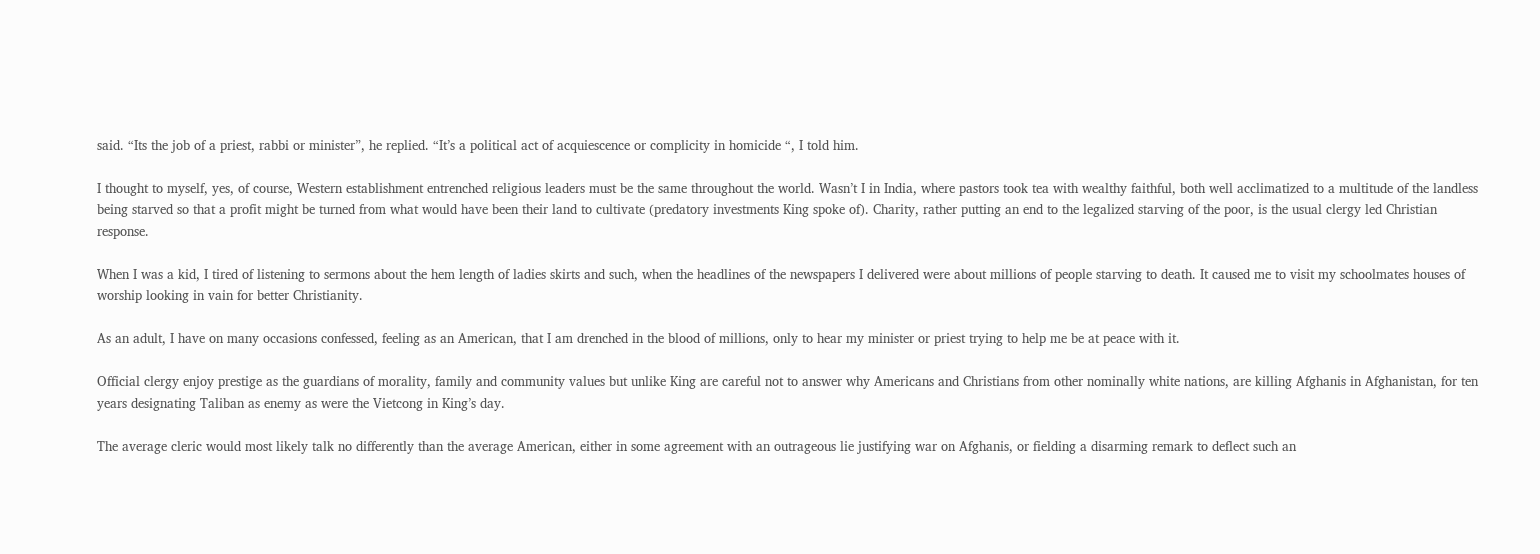said. “Its the job of a priest, rabbi or minister”, he replied. “It’s a political act of acquiescence or complicity in homicide “, I told him.

I thought to myself, yes, of course, Western establishment entrenched religious leaders must be the same throughout the world. Wasn’t I in India, where pastors took tea with wealthy faithful, both well acclimatized to a multitude of the landless being starved so that a profit might be turned from what would have been their land to cultivate (predatory investments King spoke of). Charity, rather putting an end to the legalized starving of the poor, is the usual clergy led Christian response.

When I was a kid, I tired of listening to sermons about the hem length of ladies skirts and such, when the headlines of the newspapers I delivered were about millions of people starving to death. It caused me to visit my schoolmates houses of worship looking in vain for better Christianity.

As an adult, I have on many occasions confessed, feeling as an American, that I am drenched in the blood of millions, only to hear my minister or priest trying to help me be at peace with it.

Official clergy enjoy prestige as the guardians of morality, family and community values but unlike King are careful not to answer why Americans and Christians from other nominally white nations, are killing Afghanis in Afghanistan, for ten years designating Taliban as enemy as were the Vietcong in King’s day.

The average cleric would most likely talk no differently than the average American, either in some agreement with an outrageous lie justifying war on Afghanis, or fielding a disarming remark to deflect such an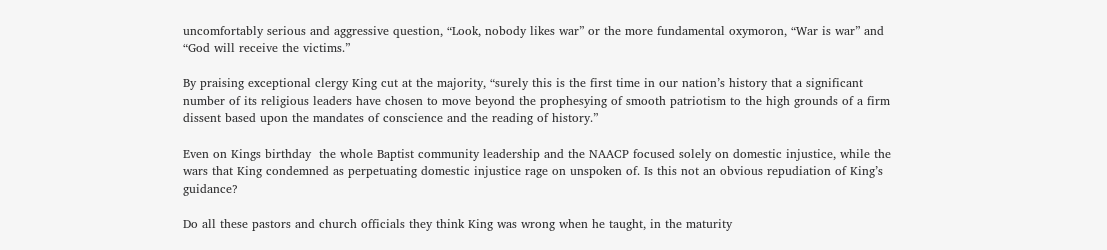uncomfortably serious and aggressive question, “Look, nobody likes war” or the more fundamental oxymoron, “War is war” and “God will receive the victims.”

By praising exceptional clergy King cut at the majority, “surely this is the first time in our nation’s history that a significant number of its religious leaders have chosen to move beyond the prophesying of smooth patriotism to the high grounds of a firm dissent based upon the mandates of conscience and the reading of history.”

Even on Kings birthday  the whole Baptist community leadership and the NAACP focused solely on domestic injustice, while the wars that King condemned as perpetuating domestic injustice rage on unspoken of. Is this not an obvious repudiation of King’s guidance?

Do all these pastors and church officials they think King was wrong when he taught, in the maturity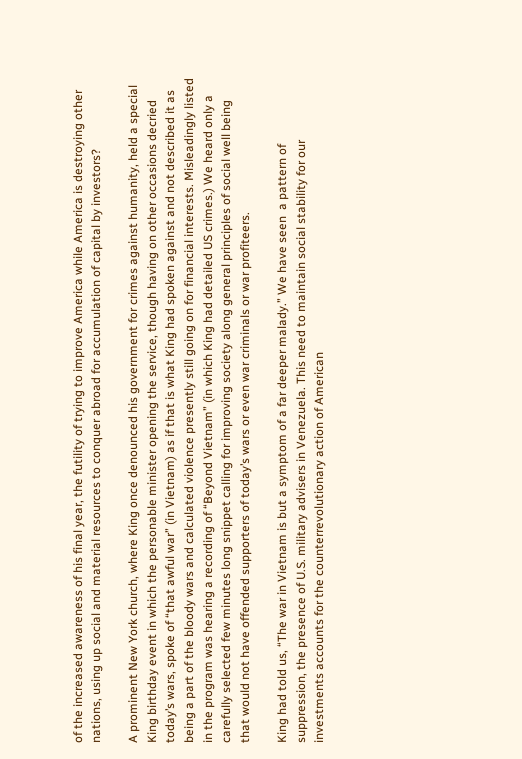of the increased awareness of his final year, the futility of trying to improve America while America is destroying other nations, using up social and material resources to conquer abroad for accumulation of capital by investors?

A prominent New York church, where King once denounced his government for crimes against humanity, held a special King birthday event in which the personable minister opening the service, though having on other occasions decried today’s wars, spoke of “that awful war” (in Vietnam) as if that is what King had spoken against and not described it as being a part of the bloody wars and calculated violence presently still going on for financial interests. Misleadingly listed in the program was hearing a recording of “Beyond Vietnam” (in which King had detailed US crimes.) We heard only a carefully selected few minutes long snippet calling for improving society along general principles of social well being that would not have offended supporters of today’s wars or even war criminals or war profiteers.

King had told us, “The war in Vietnam is but a symptom of a far deeper malady.” We have seen  a pattern of suppression, the presence of U.S. military advisers in Venezuela. This need to maintain social stability for our investments accounts for the counterrevolutionary action of American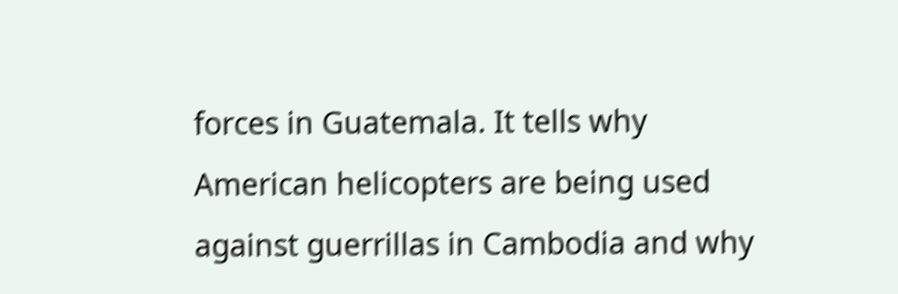forces in Guatemala. It tells why American helicopters are being used against guerrillas in Cambodia and why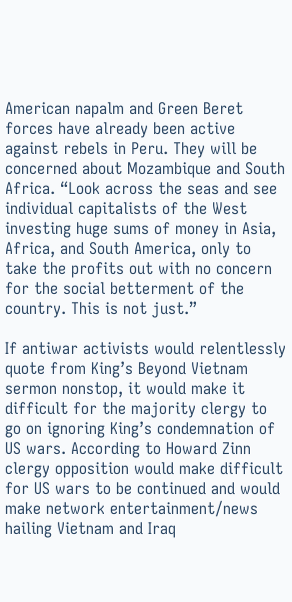American napalm and Green Beret forces have already been active against rebels in Peru. They will be concerned about Mozambique and South Africa. “Look across the seas and see individual capitalists of the West investing huge sums of money in Asia, Africa, and South America, only to take the profits out with no concern for the social betterment of the country. This is not just.”

If antiwar activists would relentlessly quote from King’s Beyond Vietnam sermon nonstop, it would make it difficult for the majority clergy to go on ignoring King’s condemnation of US wars. According to Howard Zinn clergy opposition would make difficult for US wars to be continued and would make network entertainment/news hailing Vietnam and Iraq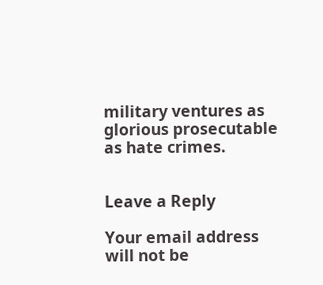military ventures as glorious prosecutable as hate crimes.


Leave a Reply

Your email address will not be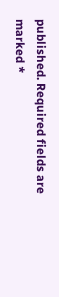published. Required fields are marked *